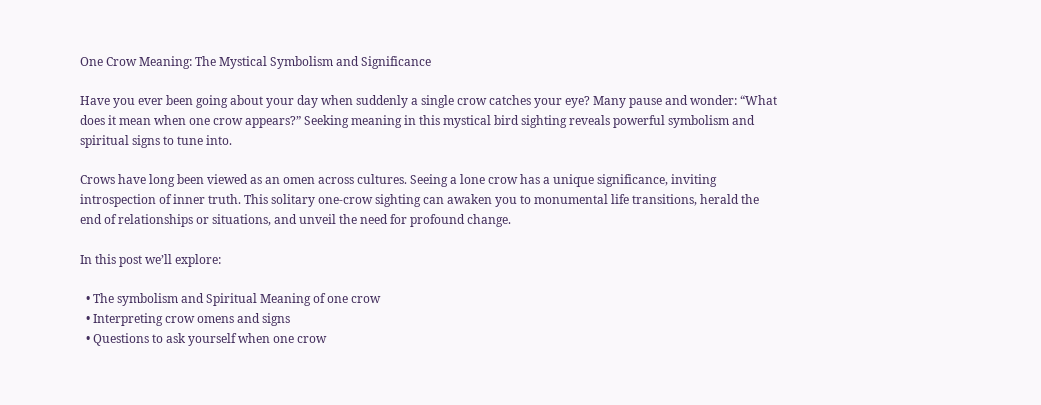One Crow Meaning: The Mystical Symbolism and Significance

Have you ever been going about your day when suddenly a single crow catches your eye? Many pause and wonder: “What does it mean when one crow appears?” Seeking meaning in this mystical bird sighting reveals powerful symbolism and spiritual signs to tune into.

Crows have long been viewed as an omen across cultures. Seeing a lone crow has a unique significance, inviting introspection of inner truth. This solitary one-crow sighting can awaken you to monumental life transitions, herald the end of relationships or situations, and unveil the need for profound change.

In this post we’ll explore:

  • The symbolism and Spiritual Meaning of one crow
  • Interpreting crow omens and signs
  • Questions to ask yourself when one crow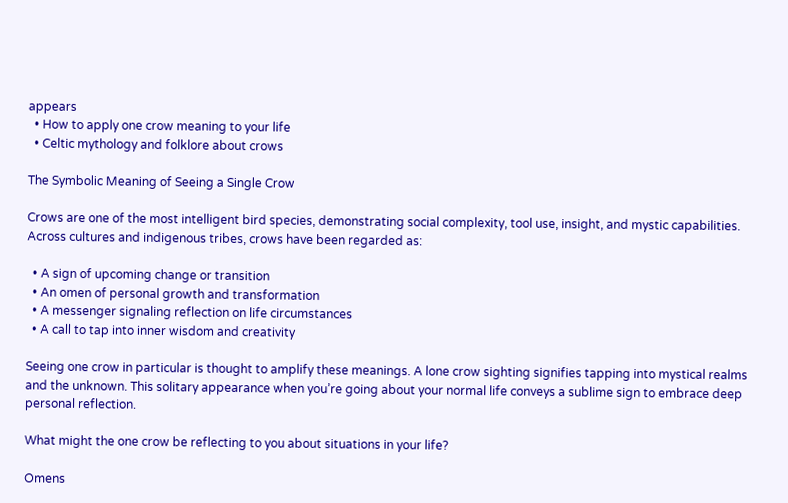appears
  • How to apply one crow meaning to your life
  • Celtic mythology and folklore about crows

The Symbolic Meaning of Seeing a Single Crow

Crows are one of the most intelligent bird species, demonstrating social complexity, tool use, insight, and mystic capabilities. Across cultures and indigenous tribes, crows have been regarded as:

  • A sign of upcoming change or transition
  • An omen of personal growth and transformation
  • A messenger signaling reflection on life circumstances
  • A call to tap into inner wisdom and creativity

Seeing one crow in particular is thought to amplify these meanings. A lone crow sighting signifies tapping into mystical realms and the unknown. This solitary appearance when you’re going about your normal life conveys a sublime sign to embrace deep personal reflection.

What might the one crow be reflecting to you about situations in your life?

Omens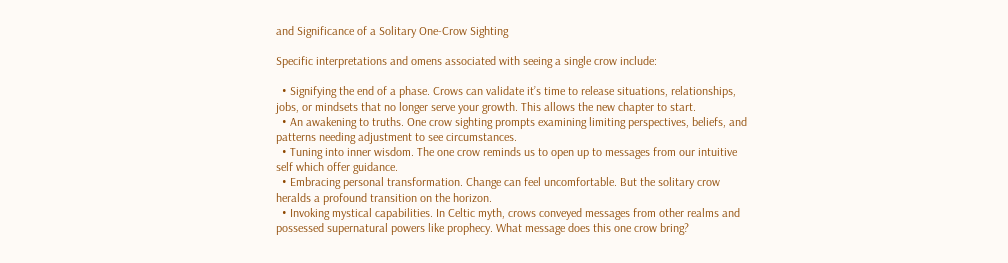and Significance of a Solitary One-Crow Sighting

Specific interpretations and omens associated with seeing a single crow include:

  • Signifying the end of a phase. Crows can validate it’s time to release situations, relationships, jobs, or mindsets that no longer serve your growth. This allows the new chapter to start.
  • An awakening to truths. One crow sighting prompts examining limiting perspectives, beliefs, and patterns needing adjustment to see circumstances.
  • Tuning into inner wisdom. The one crow reminds us to open up to messages from our intuitive self which offer guidance.
  • Embracing personal transformation. Change can feel uncomfortable. But the solitary crow heralds a profound transition on the horizon.
  • Invoking mystical capabilities. In Celtic myth, crows conveyed messages from other realms and possessed supernatural powers like prophecy. What message does this one crow bring?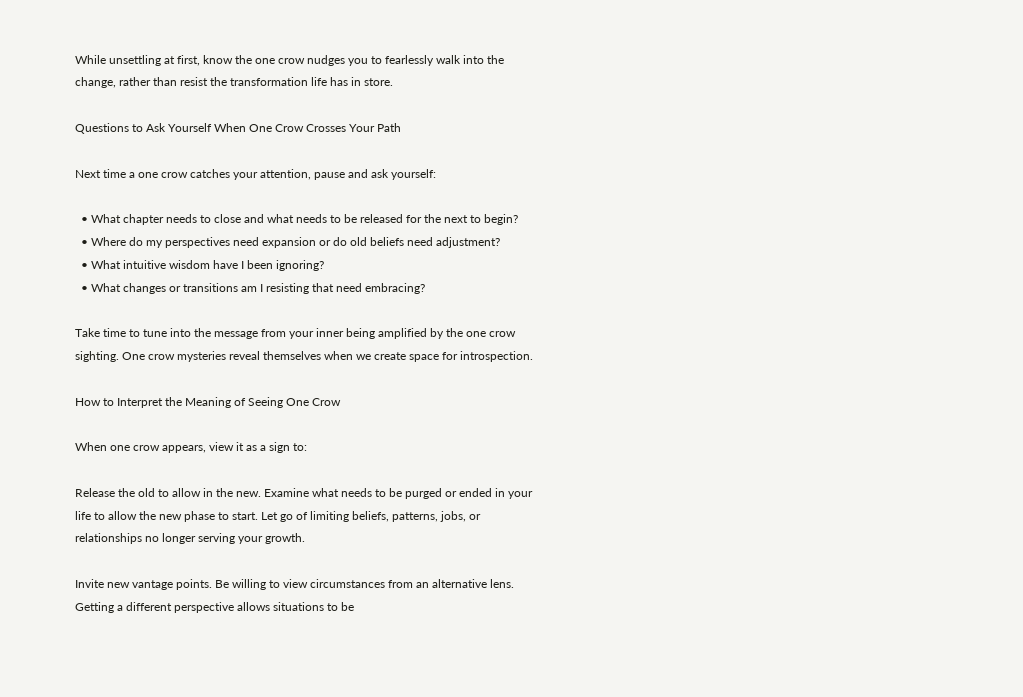While unsettling at first, know the one crow nudges you to fearlessly walk into the change, rather than resist the transformation life has in store.

Questions to Ask Yourself When One Crow Crosses Your Path

Next time a one crow catches your attention, pause and ask yourself:

  • What chapter needs to close and what needs to be released for the next to begin?
  • Where do my perspectives need expansion or do old beliefs need adjustment?
  • What intuitive wisdom have I been ignoring?
  • What changes or transitions am I resisting that need embracing?

Take time to tune into the message from your inner being amplified by the one crow sighting. One crow mysteries reveal themselves when we create space for introspection.

How to Interpret the Meaning of Seeing One Crow

When one crow appears, view it as a sign to:

Release the old to allow in the new. Examine what needs to be purged or ended in your life to allow the new phase to start. Let go of limiting beliefs, patterns, jobs, or relationships no longer serving your growth.

Invite new vantage points. Be willing to view circumstances from an alternative lens. Getting a different perspective allows situations to be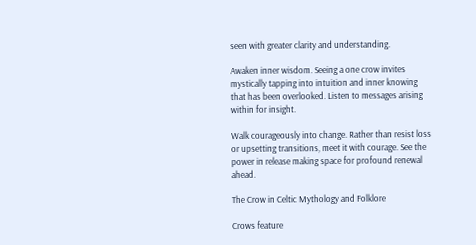seen with greater clarity and understanding.

Awaken inner wisdom. Seeing a one crow invites mystically tapping into intuition and inner knowing that has been overlooked. Listen to messages arising within for insight.

Walk courageously into change. Rather than resist loss or upsetting transitions, meet it with courage. See the power in release making space for profound renewal ahead.

The Crow in Celtic Mythology and Folklore

Crows feature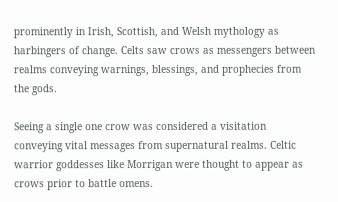prominently in Irish, Scottish, and Welsh mythology as harbingers of change. Celts saw crows as messengers between realms conveying warnings, blessings, and prophecies from the gods.

Seeing a single one crow was considered a visitation conveying vital messages from supernatural realms. Celtic warrior goddesses like Morrigan were thought to appear as crows prior to battle omens.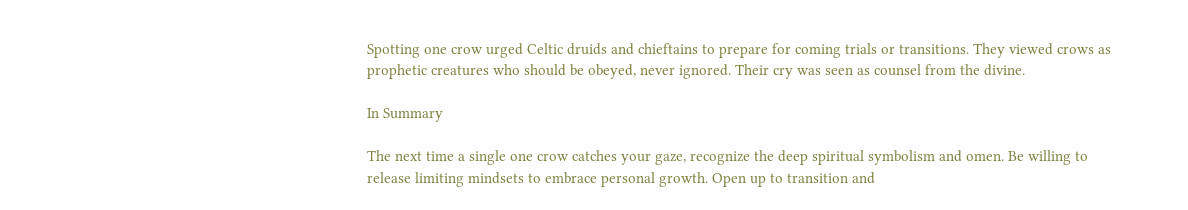Spotting one crow urged Celtic druids and chieftains to prepare for coming trials or transitions. They viewed crows as prophetic creatures who should be obeyed, never ignored. Their cry was seen as counsel from the divine.

In Summary

The next time a single one crow catches your gaze, recognize the deep spiritual symbolism and omen. Be willing to release limiting mindsets to embrace personal growth. Open up to transition and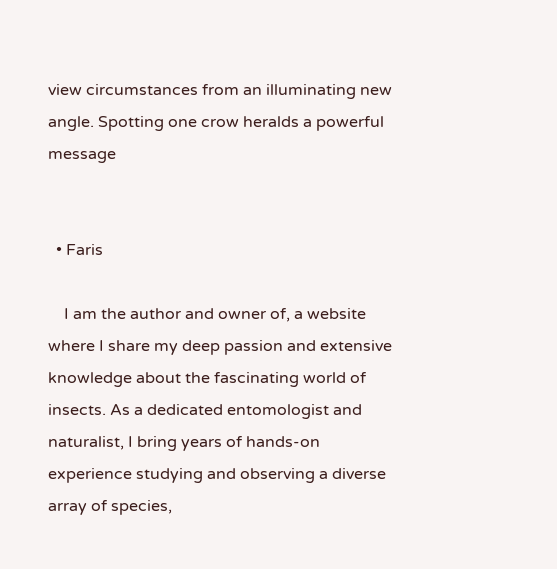view circumstances from an illuminating new angle. Spotting one crow heralds a powerful message


  • Faris

    I am the author and owner of, a website where I share my deep passion and extensive knowledge about the fascinating world of insects. As a dedicated entomologist and naturalist, I bring years of hands-on experience studying and observing a diverse array of species,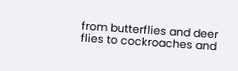from butterflies and deer flies to cockroaches and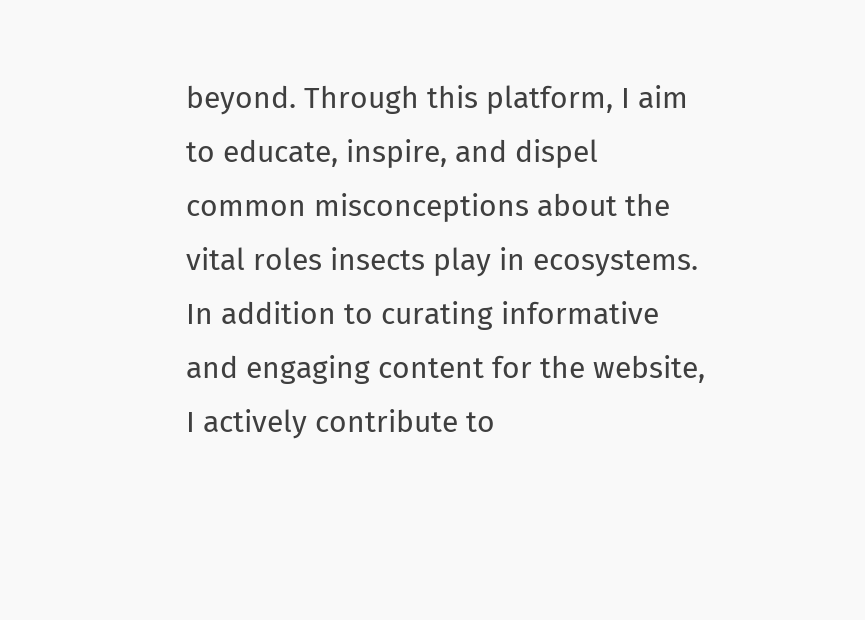beyond. Through this platform, I aim to educate, inspire, and dispel common misconceptions about the vital roles insects play in ecosystems. In addition to curating informative and engaging content for the website, I actively contribute to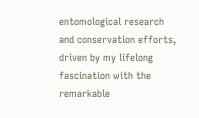entomological research and conservation efforts, driven by my lifelong fascination with the remarkable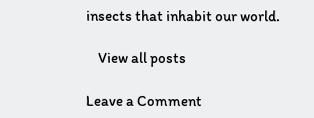insects that inhabit our world.

    View all posts

Leave a Comment